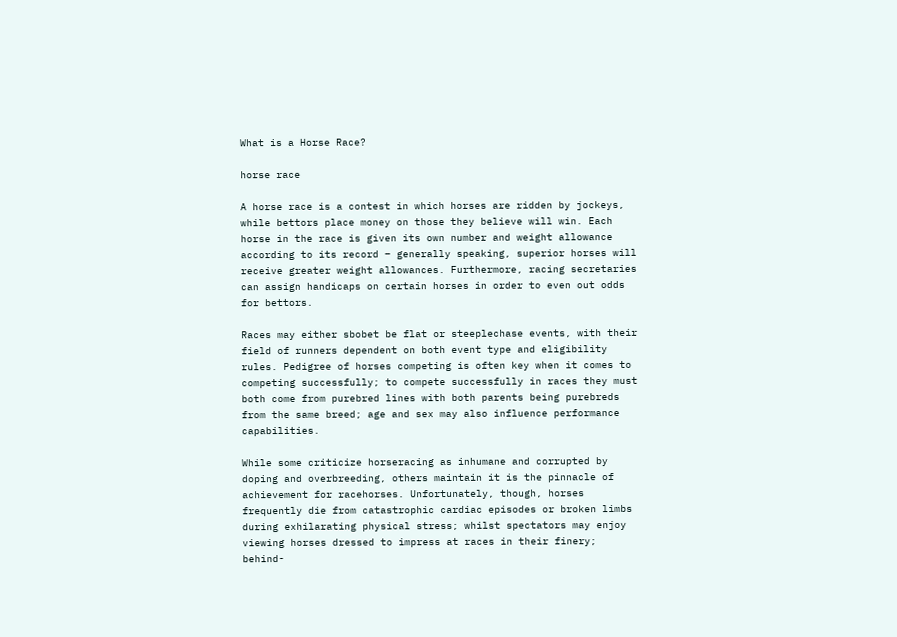What is a Horse Race?

horse race

A horse race is a contest in which horses are ridden by jockeys, while bettors place money on those they believe will win. Each horse in the race is given its own number and weight allowance according to its record – generally speaking, superior horses will receive greater weight allowances. Furthermore, racing secretaries can assign handicaps on certain horses in order to even out odds for bettors.

Races may either sbobet be flat or steeplechase events, with their field of runners dependent on both event type and eligibility rules. Pedigree of horses competing is often key when it comes to competing successfully; to compete successfully in races they must both come from purebred lines with both parents being purebreds from the same breed; age and sex may also influence performance capabilities.

While some criticize horseracing as inhumane and corrupted by doping and overbreeding, others maintain it is the pinnacle of achievement for racehorses. Unfortunately, though, horses frequently die from catastrophic cardiac episodes or broken limbs during exhilarating physical stress; whilst spectators may enjoy viewing horses dressed to impress at races in their finery; behind-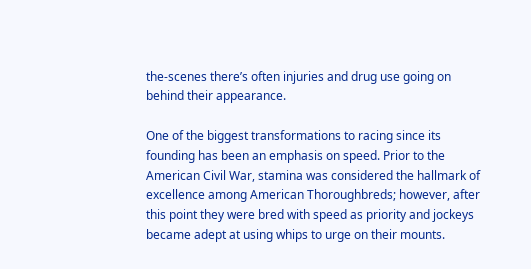the-scenes there’s often injuries and drug use going on behind their appearance.

One of the biggest transformations to racing since its founding has been an emphasis on speed. Prior to the American Civil War, stamina was considered the hallmark of excellence among American Thoroughbreds; however, after this point they were bred with speed as priority and jockeys became adept at using whips to urge on their mounts.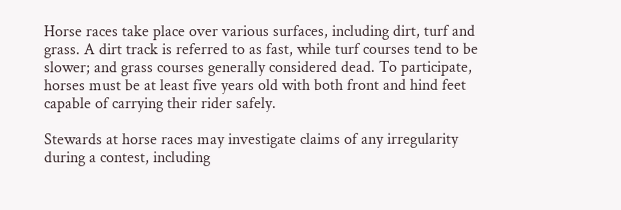Horse races take place over various surfaces, including dirt, turf and grass. A dirt track is referred to as fast, while turf courses tend to be slower; and grass courses generally considered dead. To participate, horses must be at least five years old with both front and hind feet capable of carrying their rider safely.

Stewards at horse races may investigate claims of any irregularity during a contest, including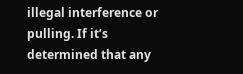illegal interference or pulling. If it’s determined that any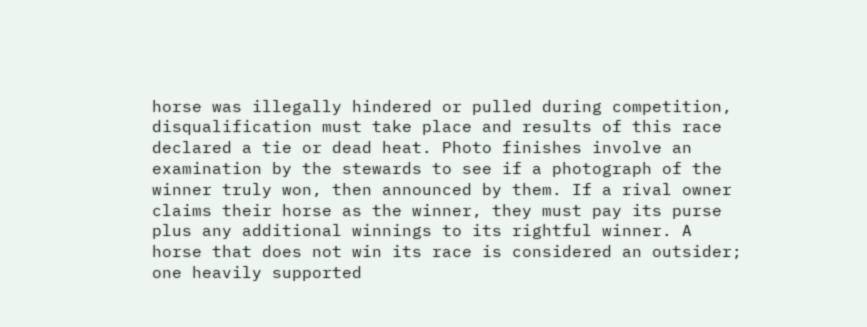horse was illegally hindered or pulled during competition, disqualification must take place and results of this race declared a tie or dead heat. Photo finishes involve an examination by the stewards to see if a photograph of the winner truly won, then announced by them. If a rival owner claims their horse as the winner, they must pay its purse plus any additional winnings to its rightful winner. A horse that does not win its race is considered an outsider; one heavily supported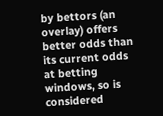by bettors (an overlay) offers better odds than its current odds at betting windows, so is considered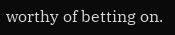worthy of betting on.